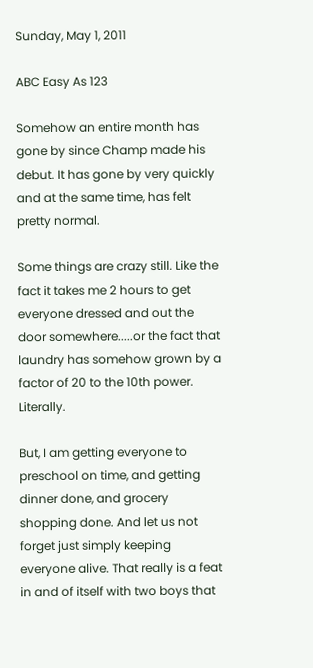Sunday, May 1, 2011

ABC Easy As 123

Somehow an entire month has gone by since Champ made his debut. It has gone by very quickly and at the same time, has felt pretty normal.

Some things are crazy still. Like the fact it takes me 2 hours to get everyone dressed and out the door somewhere.....or the fact that laundry has somehow grown by a factor of 20 to the 10th power. Literally.

But, I am getting everyone to preschool on time, and getting dinner done, and grocery shopping done. And let us not forget just simply keeping everyone alive. That really is a feat in and of itself with two boys that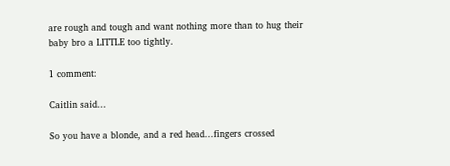are rough and tough and want nothing more than to hug their baby bro a LITTLE too tightly.

1 comment:

Caitlin said...

So you have a blonde, and a red head...fingers crossed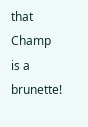that Champ is a brunette!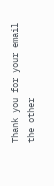Thank you for your email the other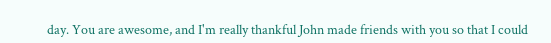day. You are awesome, and I'm really thankful John made friends with you so that I could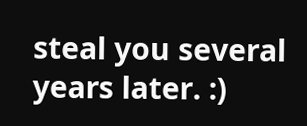steal you several years later. :)